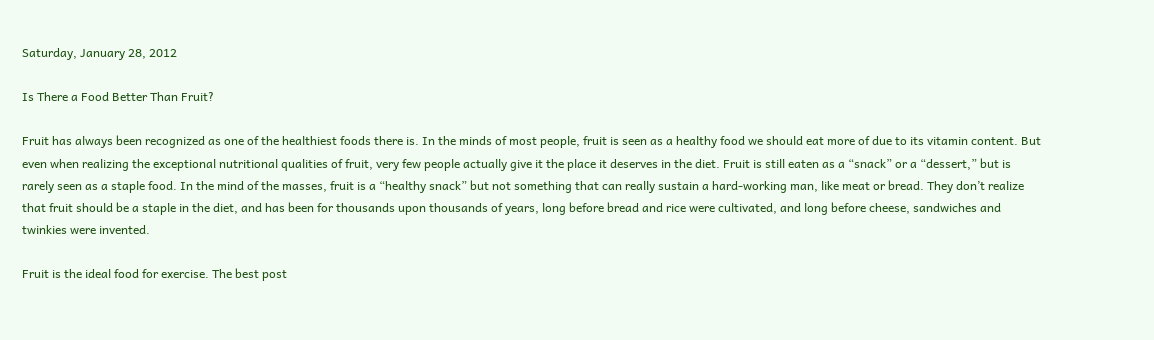Saturday, January 28, 2012

Is There a Food Better Than Fruit?

Fruit has always been recognized as one of the healthiest foods there is. In the minds of most people, fruit is seen as a healthy food we should eat more of due to its vitamin content. But even when realizing the exceptional nutritional qualities of fruit, very few people actually give it the place it deserves in the diet. Fruit is still eaten as a “snack” or a “dessert,” but is rarely seen as a staple food. In the mind of the masses, fruit is a “healthy snack” but not something that can really sustain a hard-working man, like meat or bread. They don’t realize that fruit should be a staple in the diet, and has been for thousands upon thousands of years, long before bread and rice were cultivated, and long before cheese, sandwiches and twinkies were invented.

Fruit is the ideal food for exercise. The best post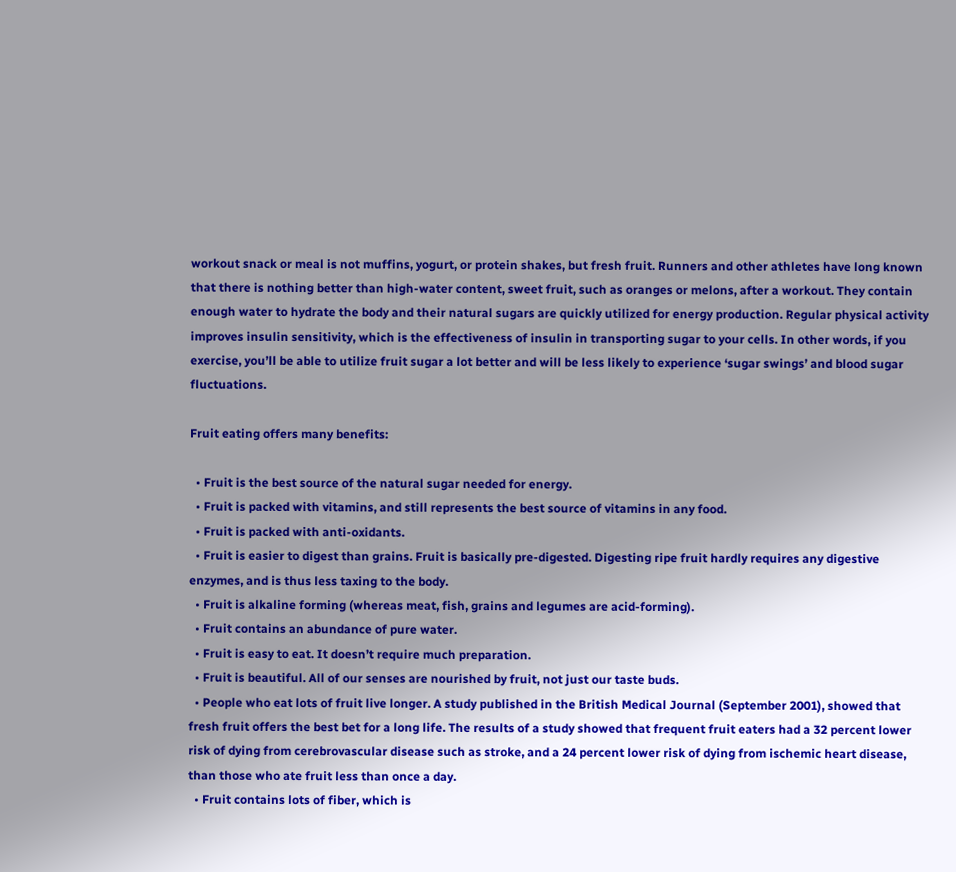workout snack or meal is not muffins, yogurt, or protein shakes, but fresh fruit. Runners and other athletes have long known that there is nothing better than high-water content, sweet fruit, such as oranges or melons, after a workout. They contain enough water to hydrate the body and their natural sugars are quickly utilized for energy production. Regular physical activity improves insulin sensitivity, which is the effectiveness of insulin in transporting sugar to your cells. In other words, if you exercise, you’ll be able to utilize fruit sugar a lot better and will be less likely to experience ‘sugar swings’ and blood sugar fluctuations.

Fruit eating offers many benefits:

  • Fruit is the best source of the natural sugar needed for energy.
  • Fruit is packed with vitamins, and still represents the best source of vitamins in any food.
  • Fruit is packed with anti-oxidants.
  • Fruit is easier to digest than grains. Fruit is basically pre-digested. Digesting ripe fruit hardly requires any digestive enzymes, and is thus less taxing to the body.
  • Fruit is alkaline forming (whereas meat, fish, grains and legumes are acid-forming).
  • Fruit contains an abundance of pure water.
  • Fruit is easy to eat. It doesn’t require much preparation.
  • Fruit is beautiful. All of our senses are nourished by fruit, not just our taste buds.
  • People who eat lots of fruit live longer. A study published in the British Medical Journal (September 2001), showed that fresh fruit offers the best bet for a long life. The results of a study showed that frequent fruit eaters had a 32 percent lower risk of dying from cerebrovascular disease such as stroke, and a 24 percent lower risk of dying from ischemic heart disease, than those who ate fruit less than once a day.
  • Fruit contains lots of fiber, which is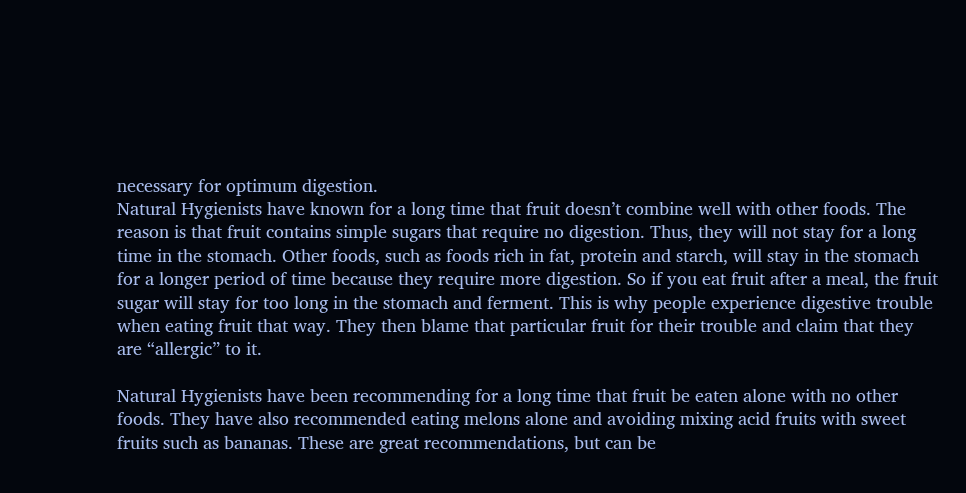necessary for optimum digestion.
Natural Hygienists have known for a long time that fruit doesn’t combine well with other foods. The reason is that fruit contains simple sugars that require no digestion. Thus, they will not stay for a long time in the stomach. Other foods, such as foods rich in fat, protein and starch, will stay in the stomach for a longer period of time because they require more digestion. So if you eat fruit after a meal, the fruit sugar will stay for too long in the stomach and ferment. This is why people experience digestive trouble when eating fruit that way. They then blame that particular fruit for their trouble and claim that they are “allergic” to it.

Natural Hygienists have been recommending for a long time that fruit be eaten alone with no other foods. They have also recommended eating melons alone and avoiding mixing acid fruits with sweet fruits such as bananas. These are great recommendations, but can be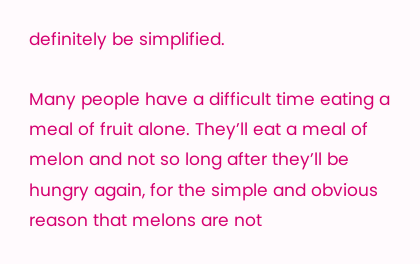definitely be simplified.

Many people have a difficult time eating a meal of fruit alone. They’ll eat a meal of melon and not so long after they’ll be hungry again, for the simple and obvious reason that melons are not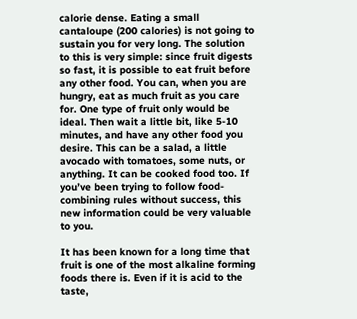calorie dense. Eating a small cantaloupe (200 calories) is not going to sustain you for very long. The solution to this is very simple: since fruit digests so fast, it is possible to eat fruit before any other food. You can, when you are hungry, eat as much fruit as you care for. One type of fruit only would be ideal. Then wait a little bit, like 5-10 minutes, and have any other food you desire. This can be a salad, a little avocado with tomatoes, some nuts, or anything. It can be cooked food too. If you’ve been trying to follow food-combining rules without success, this new information could be very valuable to you.

It has been known for a long time that fruit is one of the most alkaline forming foods there is. Even if it is acid to the taste,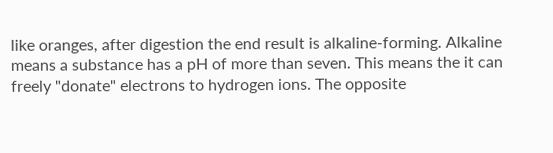like oranges, after digestion the end result is alkaline-forming. Alkaline means a substance has a pH of more than seven. This means the it can freely "donate" electrons to hydrogen ions. The opposite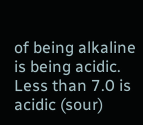of being alkaline is being acidic. Less than 7.0 is acidic (sour)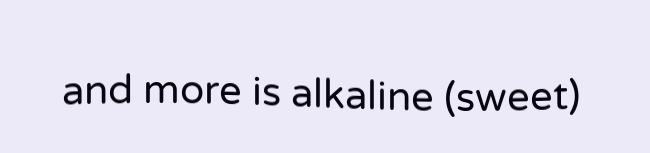and more is alkaline (sweet)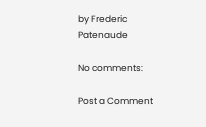by Frederic Patenaude

No comments:

Post a Comment